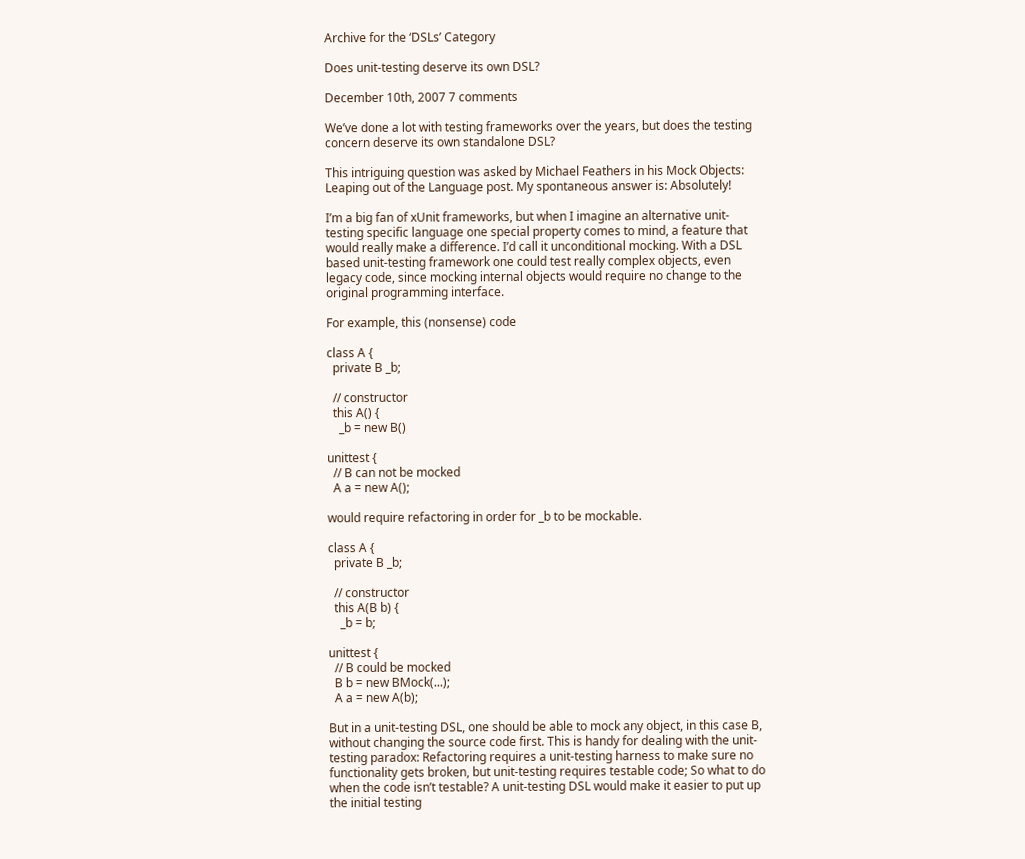Archive for the ‘DSLs’ Category

Does unit-testing deserve its own DSL?

December 10th, 2007 7 comments

We’ve done a lot with testing frameworks over the years, but does the testing concern deserve its own standalone DSL?

This intriguing question was asked by Michael Feathers in his Mock Objects: Leaping out of the Language post. My spontaneous answer is: Absolutely!

I’m a big fan of xUnit frameworks, but when I imagine an alternative unit-testing specific language one special property comes to mind, a feature that would really make a difference. I’d call it unconditional mocking. With a DSL based unit-testing framework one could test really complex objects, even legacy code, since mocking internal objects would require no change to the original programming interface.

For example, this (nonsense) code

class A {
  private B _b;

  // constructor
  this A() {
    _b = new B()

unittest {
  // B can not be mocked
  A a = new A();

would require refactoring in order for _b to be mockable.

class A {
  private B _b;

  // constructor
  this A(B b) {
    _b = b;

unittest {
  // B could be mocked
  B b = new BMock(...);
  A a = new A(b);

But in a unit-testing DSL, one should be able to mock any object, in this case B, without changing the source code first. This is handy for dealing with the unit-testing paradox: Refactoring requires a unit-testing harness to make sure no functionality gets broken, but unit-testing requires testable code; So what to do when the code isn’t testable? A unit-testing DSL would make it easier to put up the initial testing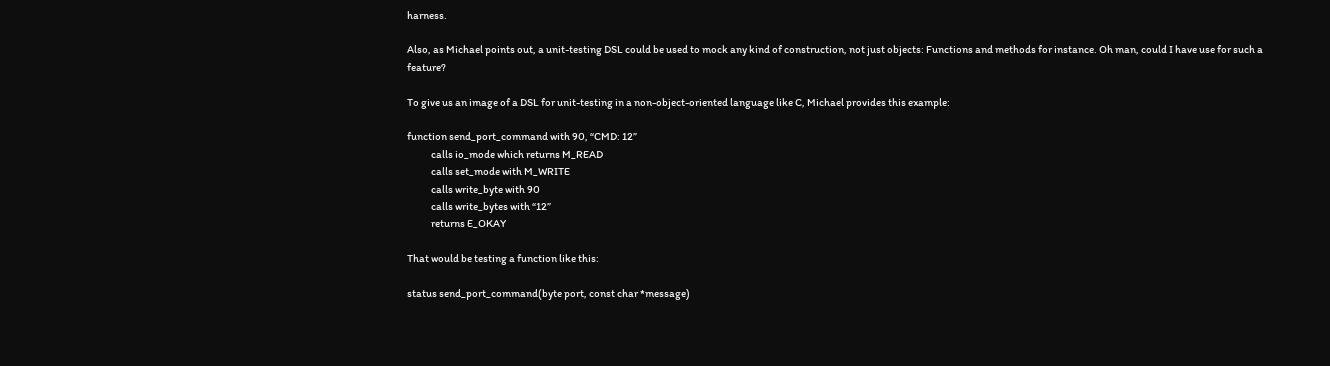harness.

Also, as Michael points out, a unit-testing DSL could be used to mock any kind of construction, not just objects: Functions and methods for instance. Oh man, could I have use for such a feature?

To give us an image of a DSL for unit-testing in a non-object-oriented language like C, Michael provides this example:

function send_port_command with 90, “CMD: 12”
            calls io_mode which returns M_READ
            calls set_mode with M_WRITE
            calls write_byte with 90
            calls write_bytes with “12”
            returns E_OKAY

That would be testing a function like this:

status send_port_command(byte port, const char *message)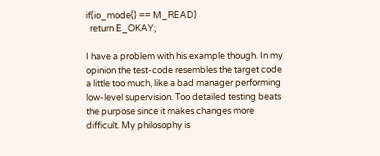if(io_mode() == M_READ)
  return E_OKAY;

I have a problem with his example though. In my opinion the test-code resembles the target code a little too much, like a bad manager performing low-level supervision. Too detailed testing beats the purpose since it makes changes more difficult. My philosophy is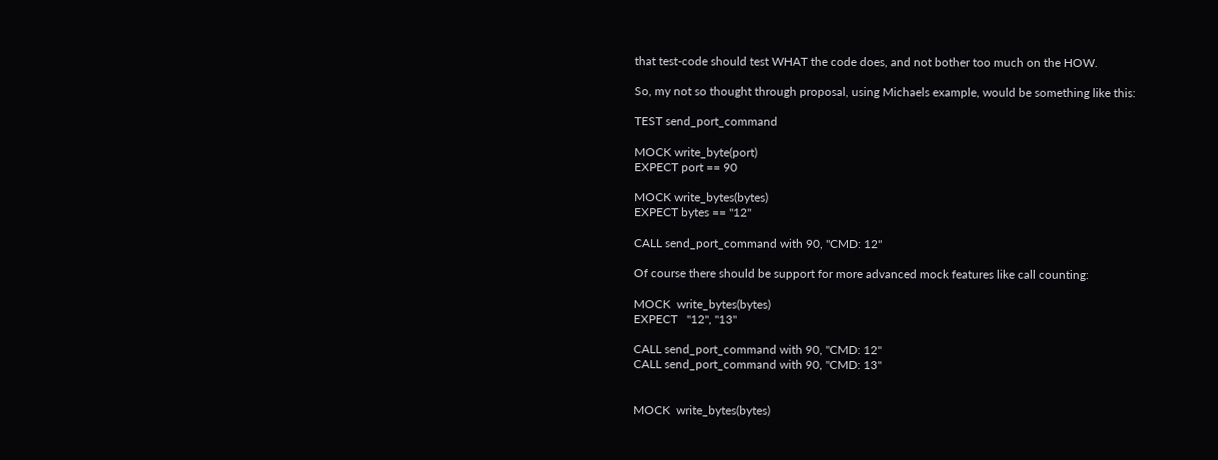that test-code should test WHAT the code does, and not bother too much on the HOW.

So, my not so thought through proposal, using Michaels example, would be something like this:

TEST send_port_command

MOCK write_byte(port)
EXPECT port == 90

MOCK write_bytes(bytes)
EXPECT bytes == "12"

CALL send_port_command with 90, "CMD: 12"

Of course there should be support for more advanced mock features like call counting:

MOCK  write_bytes(bytes)
EXPECT   "12", "13"

CALL send_port_command with 90, "CMD: 12"
CALL send_port_command with 90, "CMD: 13"


MOCK  write_bytes(bytes)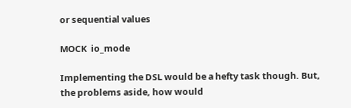or sequential values

MOCK  io_mode

Implementing the DSL would be a hefty task though. But, the problems aside, how would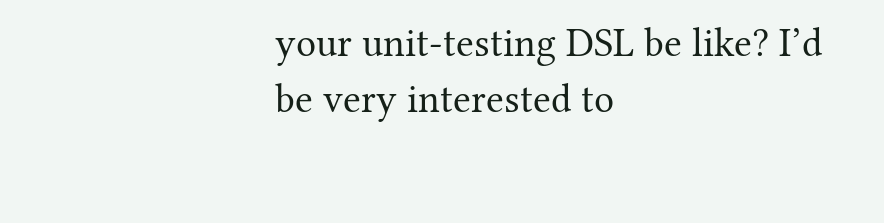your unit-testing DSL be like? I’d be very interested to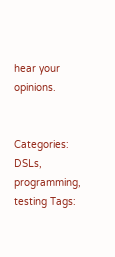hear your opinions.


Categories: DSLs, programming, testing Tags: